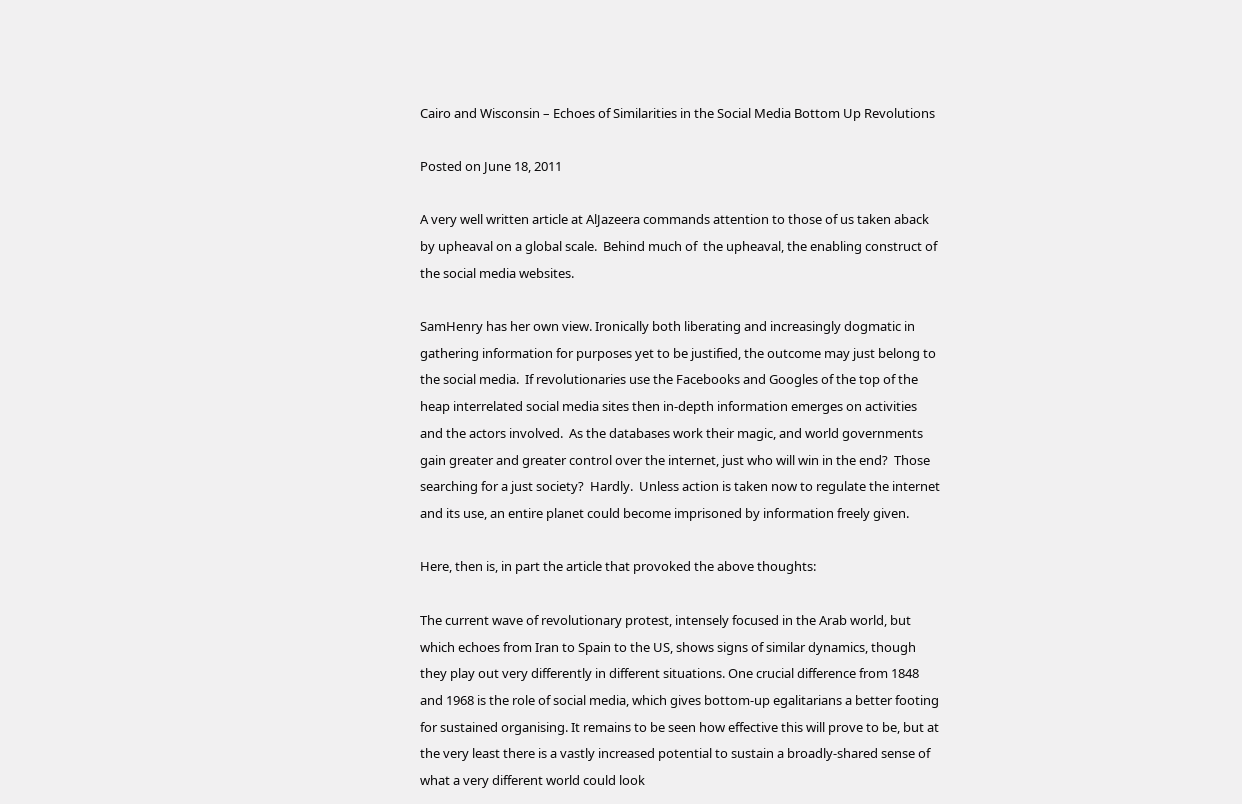Cairo and Wisconsin – Echoes of Similarities in the Social Media Bottom Up Revolutions

Posted on June 18, 2011

A very well written article at AlJazeera commands attention to those of us taken aback by upheaval on a global scale.  Behind much of  the upheaval, the enabling construct of the social media websites.

SamHenry has her own view. Ironically both liberating and increasingly dogmatic in gathering information for purposes yet to be justified, the outcome may just belong to the social media.  If revolutionaries use the Facebooks and Googles of the top of the heap interrelated social media sites then in-depth information emerges on activities and the actors involved.  As the databases work their magic, and world governments gain greater and greater control over the internet, just who will win in the end?  Those searching for a just society?  Hardly.  Unless action is taken now to regulate the internet and its use, an entire planet could become imprisoned by information freely given.

Here, then is, in part the article that provoked the above thoughts:

The current wave of revolutionary protest, intensely focused in the Arab world, but which echoes from Iran to Spain to the US, shows signs of similar dynamics, though they play out very differently in different situations. One crucial difference from 1848 and 1968 is the role of social media, which gives bottom-up egalitarians a better footing for sustained organising. It remains to be seen how effective this will prove to be, but at the very least there is a vastly increased potential to sustain a broadly-shared sense of what a very different world could look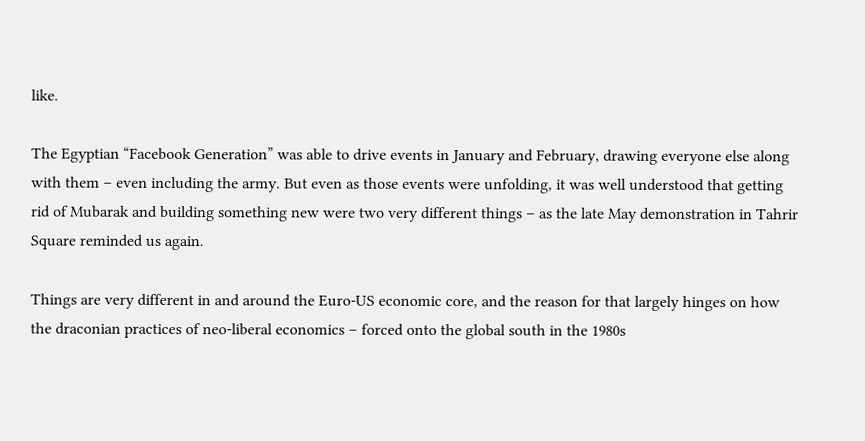like.

The Egyptian “Facebook Generation” was able to drive events in January and February, drawing everyone else along with them – even including the army. But even as those events were unfolding, it was well understood that getting rid of Mubarak and building something new were two very different things – as the late May demonstration in Tahrir Square reminded us again.

Things are very different in and around the Euro-US economic core, and the reason for that largely hinges on how the draconian practices of neo-liberal economics – forced onto the global south in the 1980s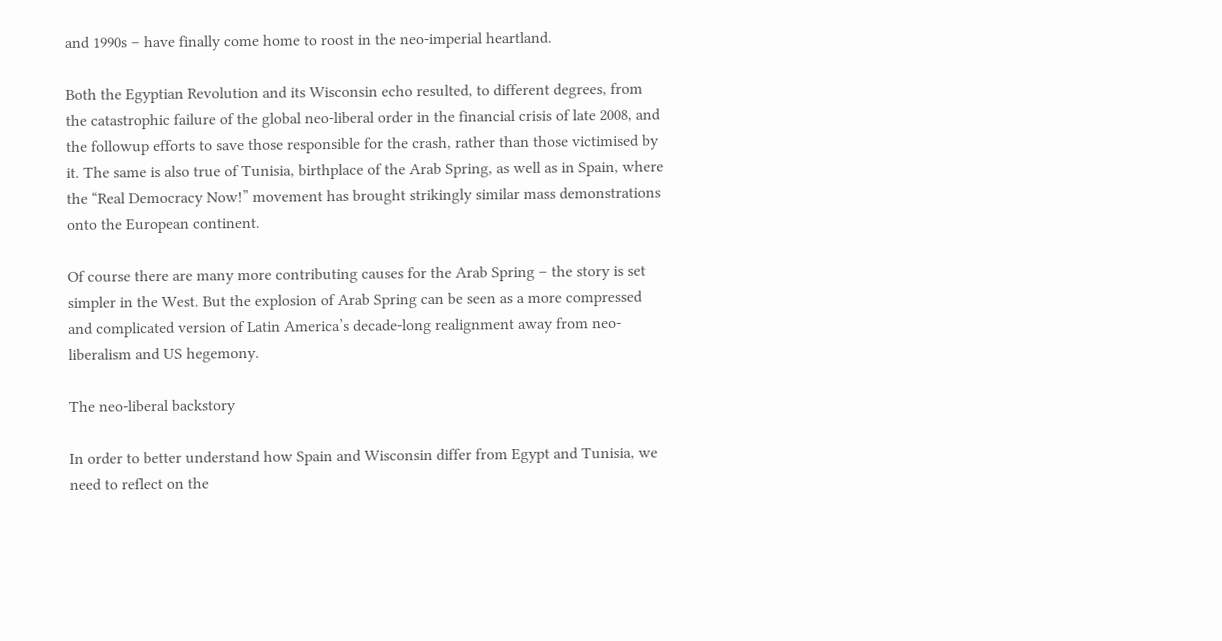and 1990s – have finally come home to roost in the neo-imperial heartland.

Both the Egyptian Revolution and its Wisconsin echo resulted, to different degrees, from the catastrophic failure of the global neo-liberal order in the financial crisis of late 2008, and the followup efforts to save those responsible for the crash, rather than those victimised by it. The same is also true of Tunisia, birthplace of the Arab Spring, as well as in Spain, where the “Real Democracy Now!” movement has brought strikingly similar mass demonstrations onto the European continent.

Of course there are many more contributing causes for the Arab Spring – the story is set simpler in the West. But the explosion of Arab Spring can be seen as a more compressed and complicated version of Latin America’s decade-long realignment away from neo-liberalism and US hegemony.

The neo-liberal backstory

In order to better understand how Spain and Wisconsin differ from Egypt and Tunisia, we need to reflect on the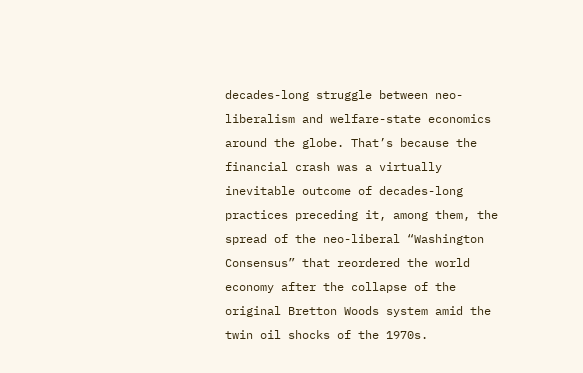decades-long struggle between neo-liberalism and welfare-state economics around the globe. That’s because the financial crash was a virtually inevitable outcome of decades-long practices preceding it, among them, the spread of the neo-liberal “Washington Consensus” that reordered the world economy after the collapse of the original Bretton Woods system amid the twin oil shocks of the 1970s.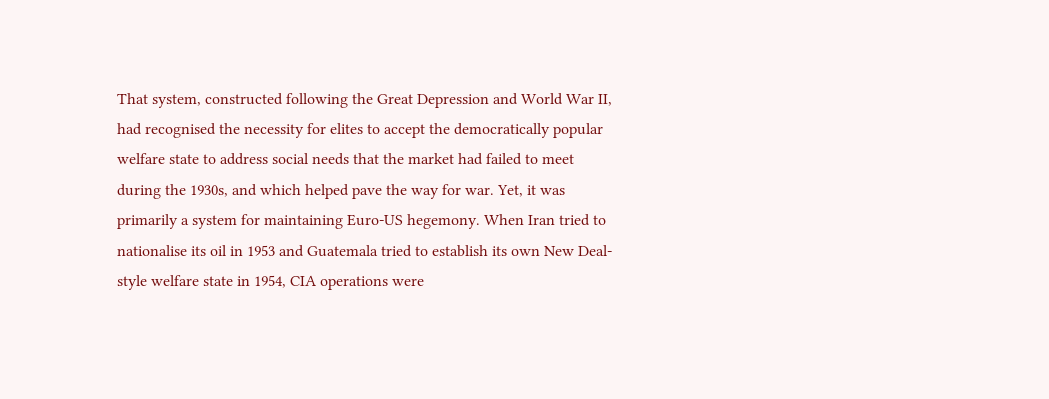That system, constructed following the Great Depression and World War II, had recognised the necessity for elites to accept the democratically popular welfare state to address social needs that the market had failed to meet during the 1930s, and which helped pave the way for war. Yet, it was primarily a system for maintaining Euro-US hegemony. When Iran tried to nationalise its oil in 1953 and Guatemala tried to establish its own New Deal-style welfare state in 1954, CIA operations were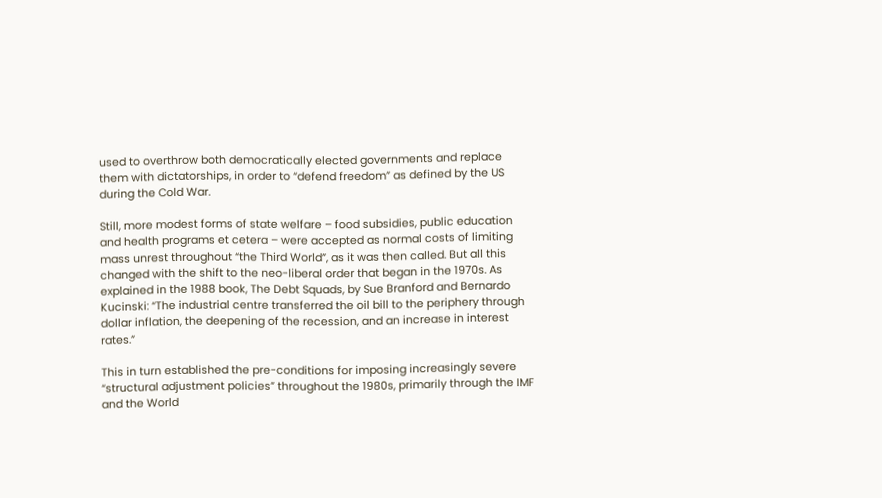used to overthrow both democratically elected governments and replace them with dictatorships, in order to “defend freedom” as defined by the US during the Cold War.

Still, more modest forms of state welfare – food subsidies, public education and health programs et cetera – were accepted as normal costs of limiting mass unrest throughout “the Third World”, as it was then called. But all this changed with the shift to the neo-liberal order that began in the 1970s. As explained in the 1988 book, The Debt Squads, by Sue Branford and Bernardo Kucinski: “The industrial centre transferred the oil bill to the periphery through dollar inflation, the deepening of the recession, and an increase in interest rates.”

This in turn established the pre-conditions for imposing increasingly severe “structural adjustment policies” throughout the 1980s, primarily through the IMF and the World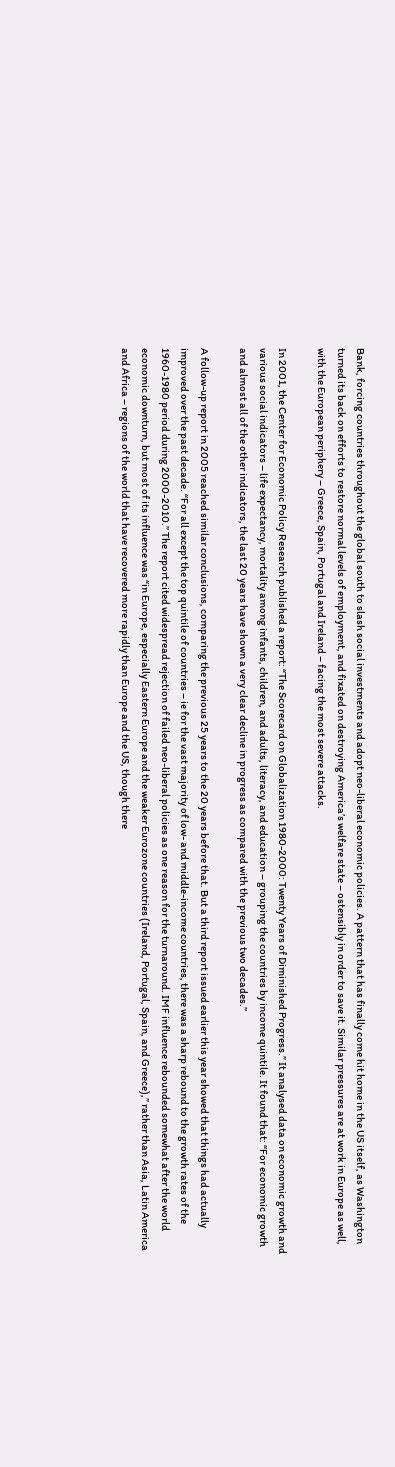Bank, forcing countries throughout the global south to slash social investments and adopt neo-liberal economic policies. A pattern that has finally come hit home in the US itself, as Washington turned its back on efforts to restore normal levels of employment, and fixated on destroying America’s welfare state – ostensibly in order to save it. Similar pressures are at work in Europe as well, with the European periphery – Greece, Spain, Portugal and Ireland – facing the most severe attacks.

In 2001, the Center for Economic Policy Research published a report: “The Scorecard on Globalization 1980-2000: Twenty Years of Diminished Progress.” It analysed data on economic growth and various social indicators – life expectancy, mortality among infants, children, and adults, literacy, and education – grouping the countries by income quintile. It found that: “For economic growth and almost all of the other indicators, the last 20 years have shown a very clear decline in progress as compared with the previous two decades.”

A follow-up report in 2005 reached similar conclusions, comparing the previous 25 years to the 20 years before that. But a third report issued earlier this year showed that things had actually improved over the past decade. “For all except the top quintile of countries – ie for the vast majority of low- and middle-income countries, there was a sharp rebound to the growth rates of the 1960-1980 period during 2000-2010.” The report cited widespread rejection of failed neo-liberal policies as one reason for the turnaround. IMF influence rebounded somewhat after the world economic downturn, but most of its influence was “in Europe, especially Eastern Europe and the weaker Eurozone countries (Ireland, Portugal, Spain, and Greece),” rather than Asia, Latin America and Africa – regions of the world that have recovered more rapidly than Europe and the US, though there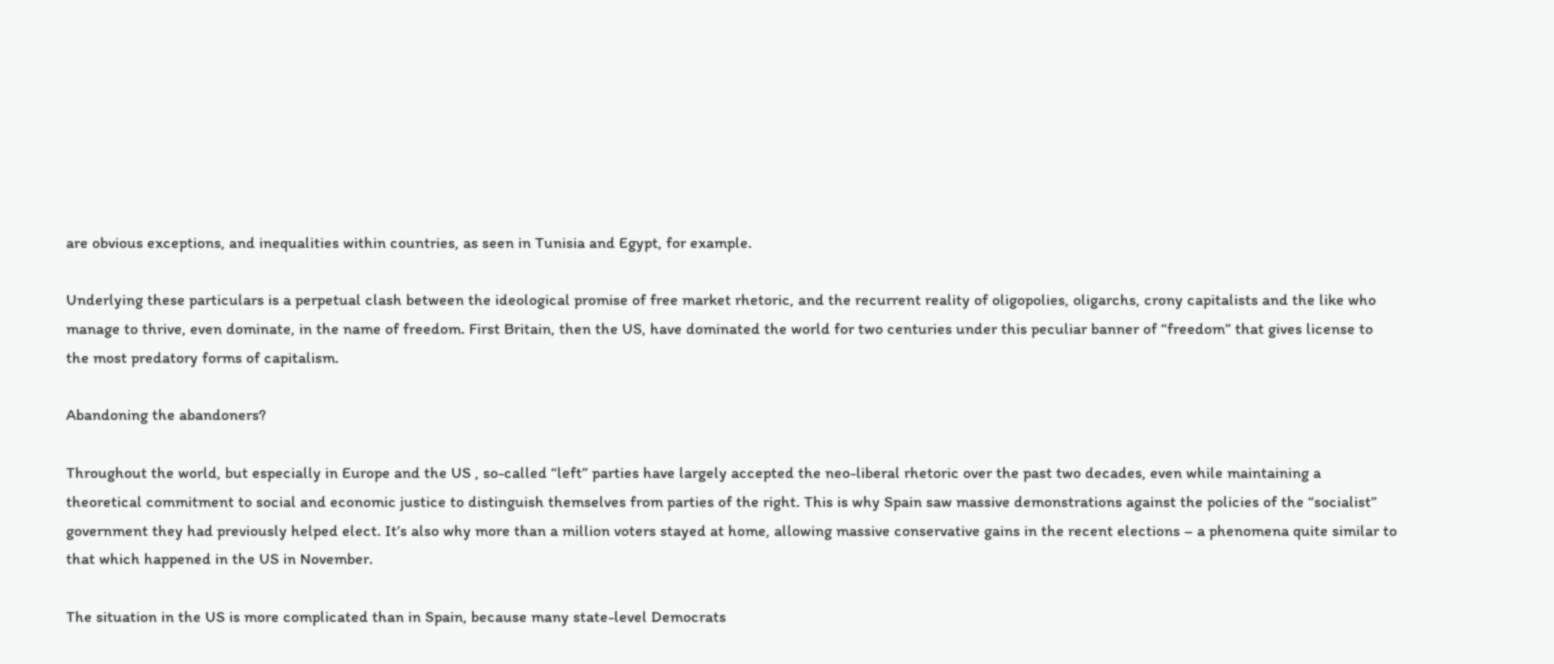are obvious exceptions, and inequalities within countries, as seen in Tunisia and Egypt, for example.

Underlying these particulars is a perpetual clash between the ideological promise of free market rhetoric, and the recurrent reality of oligopolies, oligarchs, crony capitalists and the like who manage to thrive, even dominate, in the name of freedom. First Britain, then the US, have dominated the world for two centuries under this peculiar banner of “freedom” that gives license to the most predatory forms of capitalism.

Abandoning the abandoners?

Throughout the world, but especially in Europe and the US , so-called “left” parties have largely accepted the neo-liberal rhetoric over the past two decades, even while maintaining a theoretical commitment to social and economic justice to distinguish themselves from parties of the right. This is why Spain saw massive demonstrations against the policies of the “socialist” government they had previously helped elect. It’s also why more than a million voters stayed at home, allowing massive conservative gains in the recent elections – a phenomena quite similar to that which happened in the US in November.

The situation in the US is more complicated than in Spain, because many state-level Democrats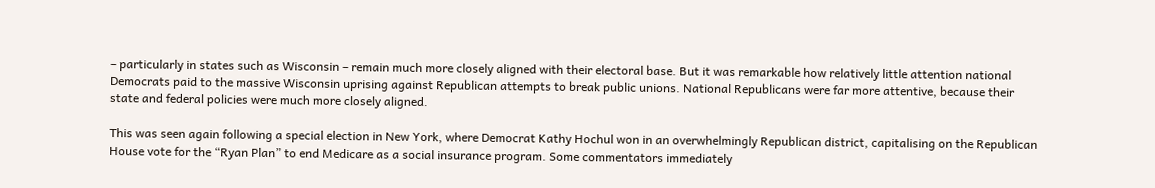– particularly in states such as Wisconsin – remain much more closely aligned with their electoral base. But it was remarkable how relatively little attention national Democrats paid to the massive Wisconsin uprising against Republican attempts to break public unions. National Republicans were far more attentive, because their state and federal policies were much more closely aligned.

This was seen again following a special election in New York, where Democrat Kathy Hochul won in an overwhelmingly Republican district, capitalising on the Republican House vote for the “Ryan Plan” to end Medicare as a social insurance program. Some commentators immediately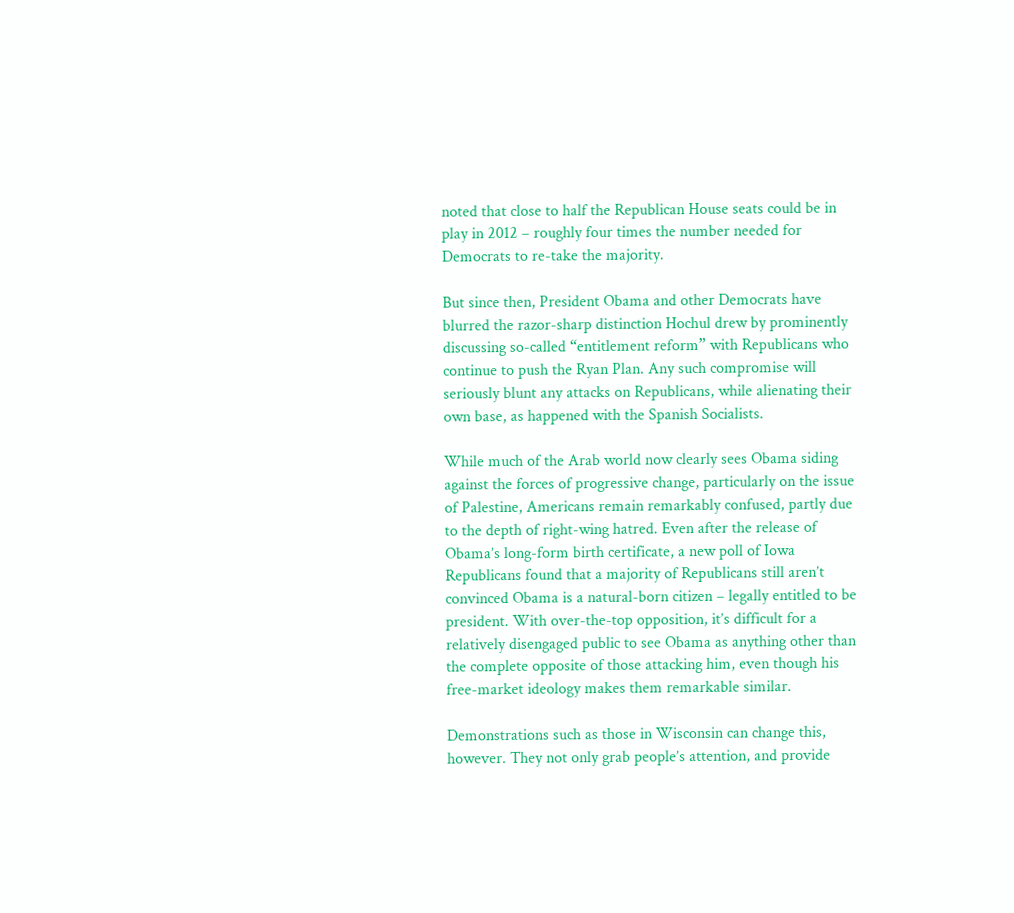noted that close to half the Republican House seats could be in play in 2012 – roughly four times the number needed for Democrats to re-take the majority.

But since then, President Obama and other Democrats have blurred the razor-sharp distinction Hochul drew by prominently discussing so-called “entitlement reform” with Republicans who continue to push the Ryan Plan. Any such compromise will seriously blunt any attacks on Republicans, while alienating their own base, as happened with the Spanish Socialists.

While much of the Arab world now clearly sees Obama siding against the forces of progressive change, particularly on the issue of Palestine, Americans remain remarkably confused, partly due to the depth of right-wing hatred. Even after the release of Obama’s long-form birth certificate, a new poll of Iowa Republicans found that a majority of Republicans still aren’t convinced Obama is a natural-born citizen – legally entitled to be president. With over-the-top opposition, it’s difficult for a relatively disengaged public to see Obama as anything other than the complete opposite of those attacking him, even though his free-market ideology makes them remarkable similar.

Demonstrations such as those in Wisconsin can change this, however. They not only grab people’s attention, and provide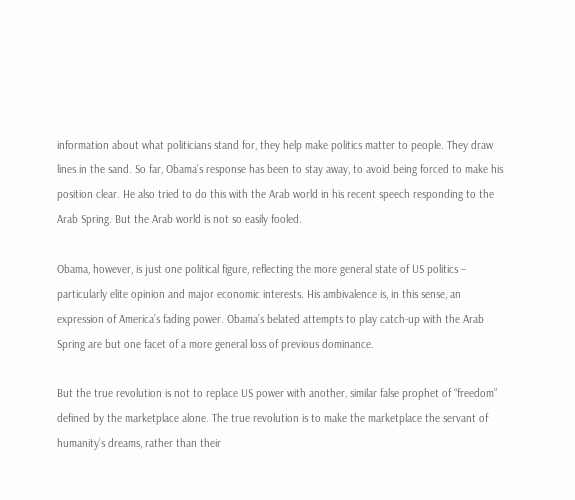information about what politicians stand for, they help make politics matter to people. They draw lines in the sand. So far, Obama’s response has been to stay away, to avoid being forced to make his position clear. He also tried to do this with the Arab world in his recent speech responding to the Arab Spring. But the Arab world is not so easily fooled.

Obama, however, is just one political figure, reflecting the more general state of US politics – particularly elite opinion and major economic interests. His ambivalence is, in this sense, an expression of America’s fading power. Obama’s belated attempts to play catch-up with the Arab Spring are but one facet of a more general loss of previous dominance.

But the true revolution is not to replace US power with another, similar false prophet of “freedom” defined by the marketplace alone. The true revolution is to make the marketplace the servant of humanity’s dreams, rather than their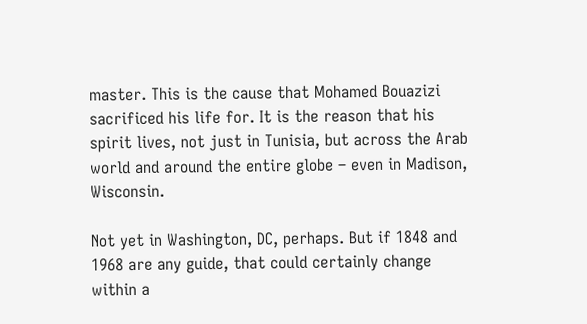master. This is the cause that Mohamed Bouazizi sacrificed his life for. It is the reason that his spirit lives, not just in Tunisia, but across the Arab world and around the entire globe – even in Madison, Wisconsin.

Not yet in Washington, DC, perhaps. But if 1848 and 1968 are any guide, that could certainly change within a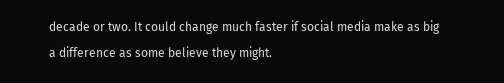decade or two. It could change much faster if social media make as big a difference as some believe they might.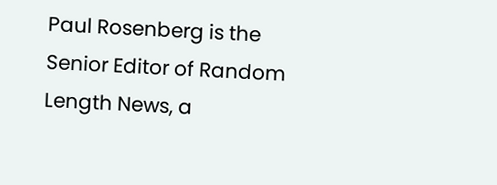Paul Rosenberg is the Senior Editor of Random Length News, a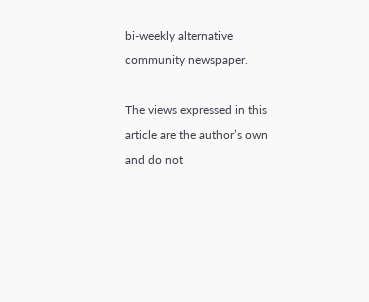bi-weekly alternative community newspaper.

The views expressed in this article are the author’s own and do not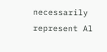necessarily represent Al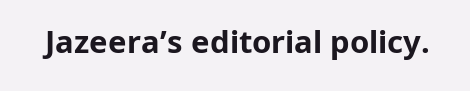Jazeera’s editorial policy.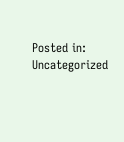Posted in: Uncategorized